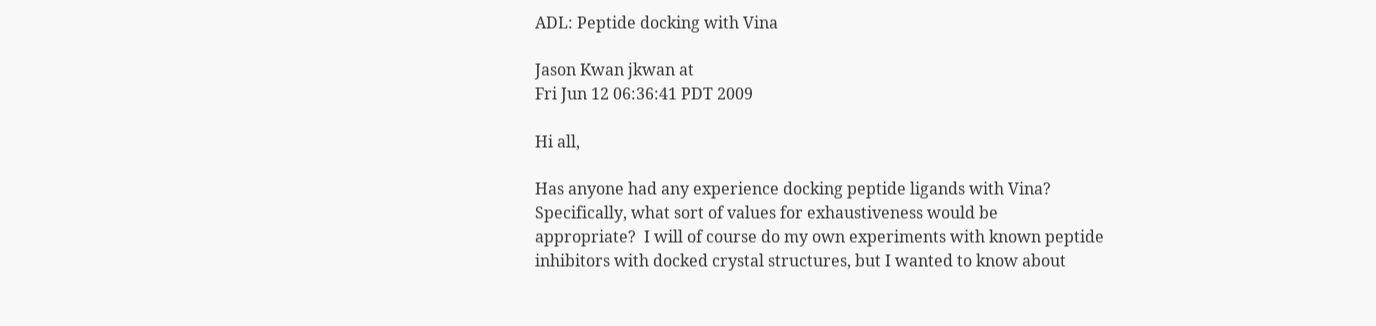ADL: Peptide docking with Vina

Jason Kwan jkwan at
Fri Jun 12 06:36:41 PDT 2009

Hi all,

Has anyone had any experience docking peptide ligands with Vina?
Specifically, what sort of values for exhaustiveness would be
appropriate?  I will of course do my own experiments with known peptide
inhibitors with docked crystal structures, but I wanted to know about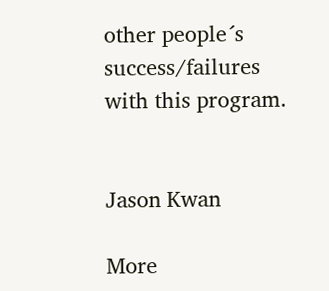other people´s success/failures with this program.


Jason Kwan

More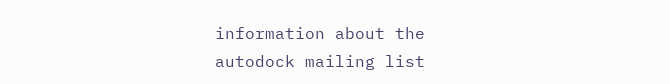information about the autodock mailing list